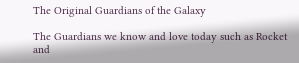The Original Guardians of the Galaxy

The Guardians we know and love today such as Rocket and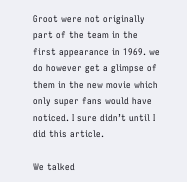Groot were not originally part of the team in the first appearance in 1969. we do however get a glimpse of them in the new movie which only super fans would have noticed. I sure didn’t until I did this article.

We talked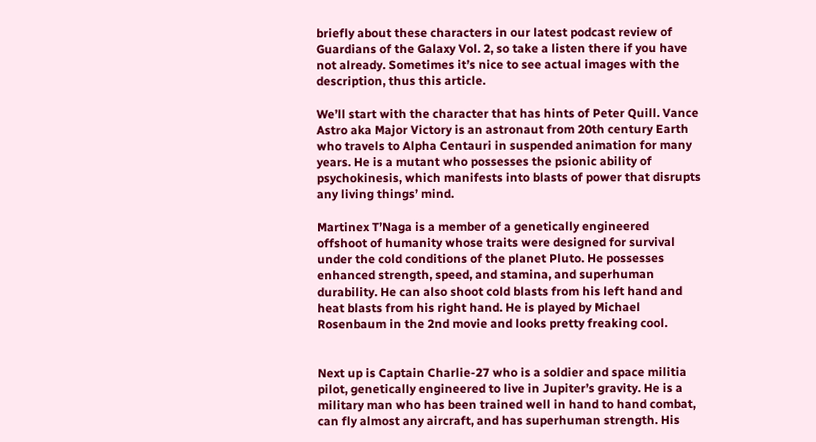briefly about these characters in our latest podcast review of Guardians of the Galaxy Vol. 2, so take a listen there if you have not already. Sometimes it’s nice to see actual images with the description, thus this article.

We’ll start with the character that has hints of Peter Quill. Vance Astro aka Major Victory is an astronaut from 20th century Earth who travels to Alpha Centauri in suspended animation for many years. He is a mutant who possesses the psionic ability of psychokinesis, which manifests into blasts of power that disrupts any living things’ mind.

Martinex T’Naga is a member of a genetically engineered offshoot of humanity whose traits were designed for survival under the cold conditions of the planet Pluto. He possesses enhanced strength, speed, and stamina, and superhuman durability. He can also shoot cold blasts from his left hand and heat blasts from his right hand. He is played by Michael Rosenbaum in the 2nd movie and looks pretty freaking cool.


Next up is Captain Charlie-27 who is a soldier and space militia pilot, genetically engineered to live in Jupiter’s gravity. He is a military man who has been trained well in hand to hand combat, can fly almost any aircraft, and has superhuman strength. His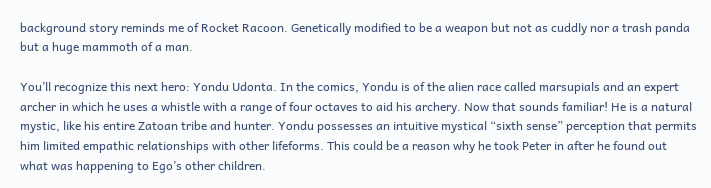background story reminds me of Rocket Racoon. Genetically modified to be a weapon but not as cuddly nor a trash panda but a huge mammoth of a man.

You’ll recognize this next hero: Yondu Udonta. In the comics, Yondu is of the alien race called marsupials and an expert archer in which he uses a whistle with a range of four octaves to aid his archery. Now that sounds familiar! He is a natural mystic, like his entire Zatoan tribe and hunter. Yondu possesses an intuitive mystical “sixth sense” perception that permits him limited empathic relationships with other lifeforms. This could be a reason why he took Peter in after he found out what was happening to Ego’s other children.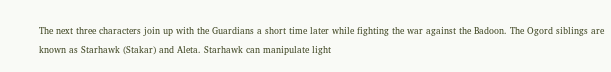The next three characters join up with the Guardians a short time later while fighting the war against the Badoon. The Ogord siblings are known as Starhawk (Stakar) and Aleta. Starhawk can manipulate light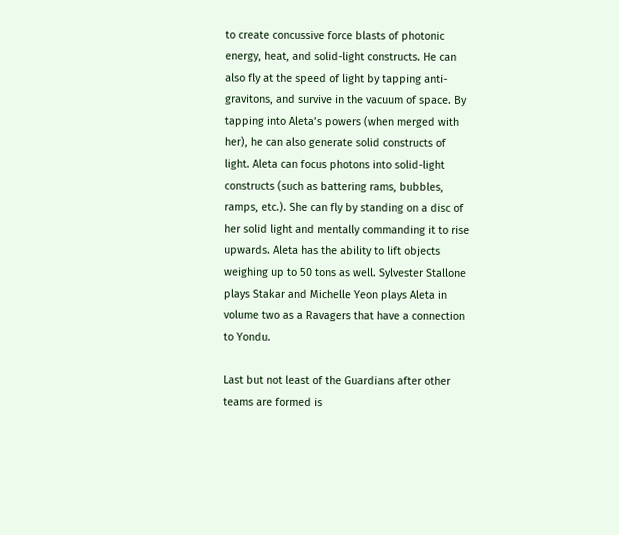to create concussive force blasts of photonic energy, heat, and solid-light constructs. He can also fly at the speed of light by tapping anti-gravitons, and survive in the vacuum of space. By tapping into Aleta’s powers (when merged with her), he can also generate solid constructs of light. Aleta can focus photons into solid-light constructs (such as battering rams, bubbles, ramps, etc.). She can fly by standing on a disc of her solid light and mentally commanding it to rise upwards. Aleta has the ability to lift objects weighing up to 50 tons as well. Sylvester Stallone plays Stakar and Michelle Yeon plays Aleta in volume two as a Ravagers that have a connection to Yondu.

Last but not least of the Guardians after other teams are formed is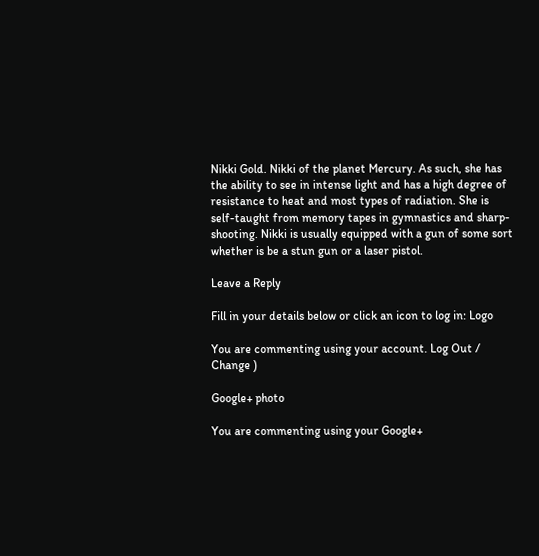Nikki Gold. Nikki of the planet Mercury. As such, she has the ability to see in intense light and has a high degree of resistance to heat and most types of radiation. She is self-taught from memory tapes in gymnastics and sharp-shooting. Nikki is usually equipped with a gun of some sort whether is be a stun gun or a laser pistol.

Leave a Reply

Fill in your details below or click an icon to log in: Logo

You are commenting using your account. Log Out /  Change )

Google+ photo

You are commenting using your Google+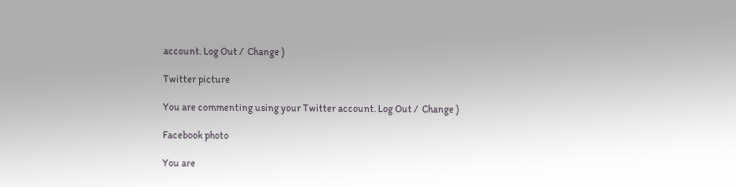account. Log Out /  Change )

Twitter picture

You are commenting using your Twitter account. Log Out /  Change )

Facebook photo

You are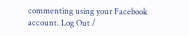commenting using your Facebook account. Log Out /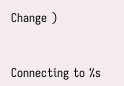Change )


Connecting to %s